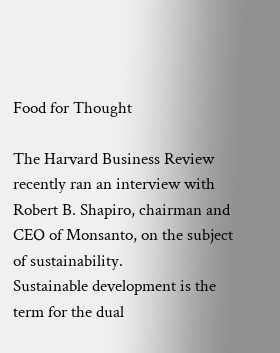Food for Thought

The Harvard Business Review recently ran an interview with Robert B. Shapiro, chairman and CEO of Monsanto, on the subject of sustainability.
Sustainable development is the term for the dual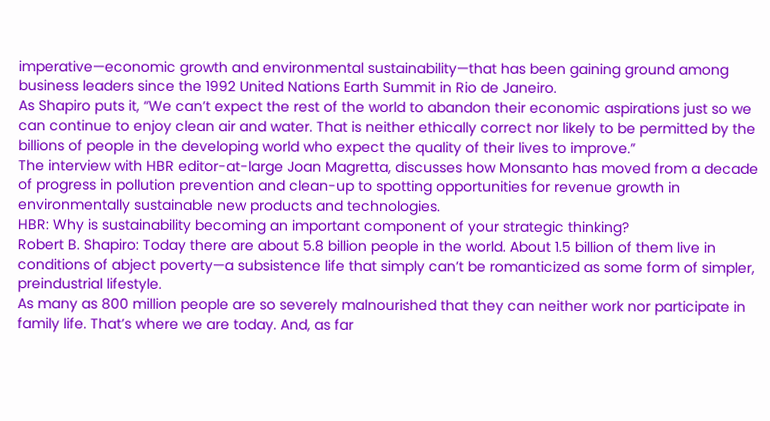imperative—economic growth and environmental sustainability—that has been gaining ground among business leaders since the 1992 United Nations Earth Summit in Rio de Janeiro.
As Shapiro puts it, “We can’t expect the rest of the world to abandon their economic aspirations just so we can continue to enjoy clean air and water. That is neither ethically correct nor likely to be permitted by the billions of people in the developing world who expect the quality of their lives to improve.”
The interview with HBR editor-at-large Joan Magretta, discusses how Monsanto has moved from a decade of progress in pollution prevention and clean-up to spotting opportunities for revenue growth in environmentally sustainable new products and technologies.
HBR: Why is sustainability becoming an important component of your strategic thinking?
Robert B. Shapiro: Today there are about 5.8 billion people in the world. About 1.5 billion of them live in conditions of abject poverty—a subsistence life that simply can’t be romanticized as some form of simpler, preindustrial lifestyle.
As many as 800 million people are so severely malnourished that they can neither work nor participate in family life. That’s where we are today. And, as far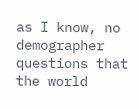as I know, no demographer questions that the world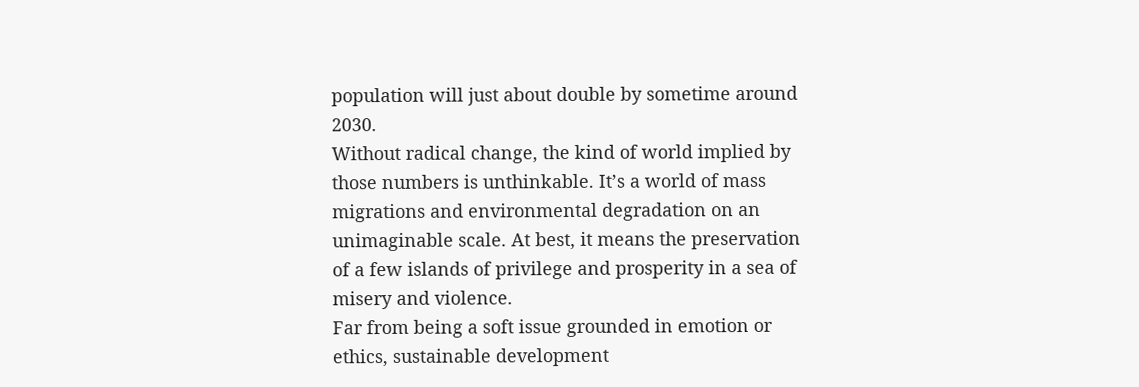population will just about double by sometime around 2030.
Without radical change, the kind of world implied by those numbers is unthinkable. It’s a world of mass migrations and environmental degradation on an unimaginable scale. At best, it means the preservation of a few islands of privilege and prosperity in a sea of misery and violence.
Far from being a soft issue grounded in emotion or ethics, sustainable development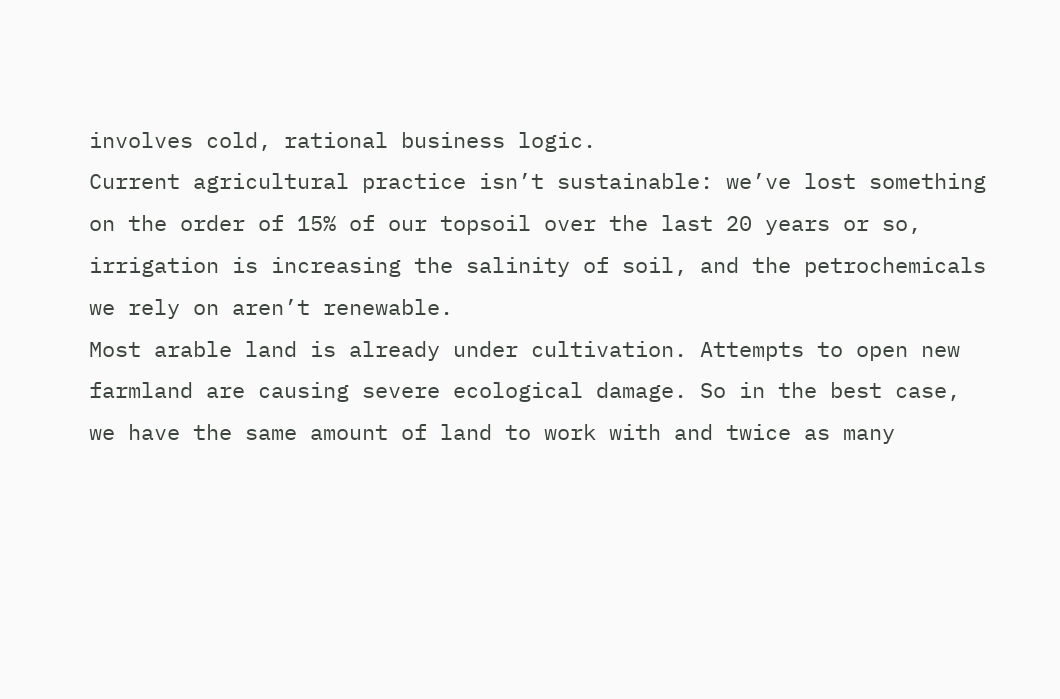involves cold, rational business logic.
Current agricultural practice isn’t sustainable: we’ve lost something on the order of 15% of our topsoil over the last 20 years or so, irrigation is increasing the salinity of soil, and the petrochemicals we rely on aren’t renewable.
Most arable land is already under cultivation. Attempts to open new farmland are causing severe ecological damage. So in the best case, we have the same amount of land to work with and twice as many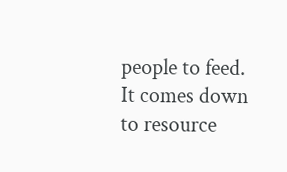people to feed. It comes down to resource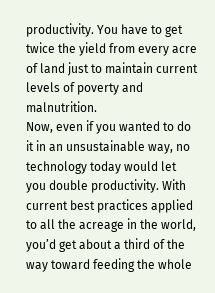productivity. You have to get twice the yield from every acre of land just to maintain current levels of poverty and malnutrition.
Now, even if you wanted to do it in an unsustainable way, no technology today would let you double productivity. With current best practices applied to all the acreage in the world, you’d get about a third of the way toward feeding the whole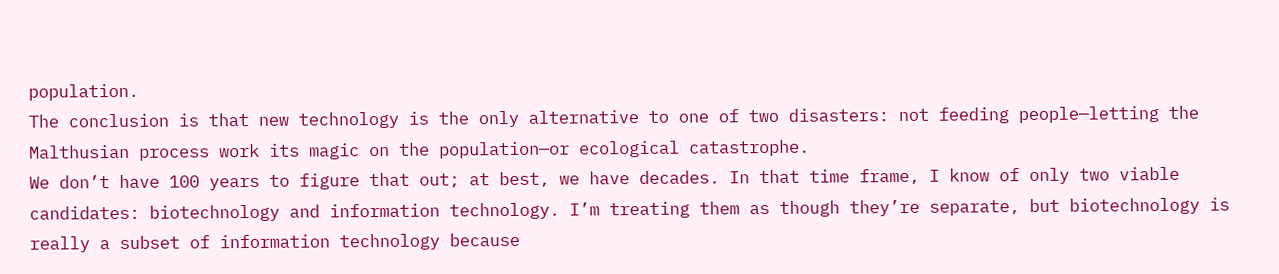population.
The conclusion is that new technology is the only alternative to one of two disasters: not feeding people—letting the Malthusian process work its magic on the population—or ecological catastrophe.
We don’t have 100 years to figure that out; at best, we have decades. In that time frame, I know of only two viable candidates: biotechnology and information technology. I’m treating them as though they’re separate, but biotechnology is really a subset of information technology because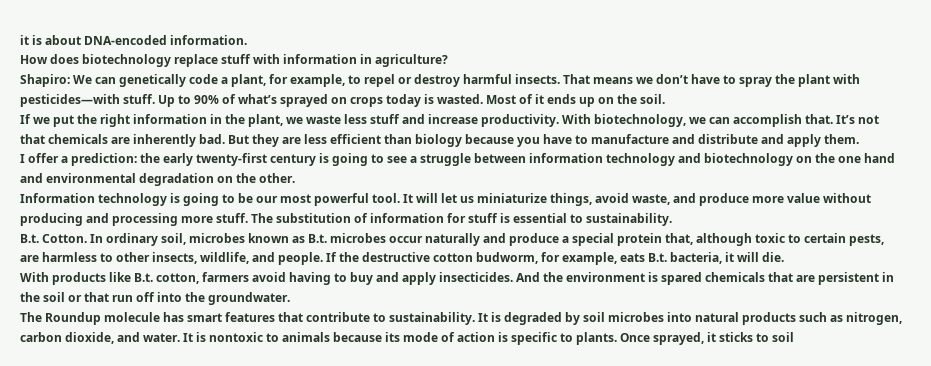it is about DNA-encoded information.
How does biotechnology replace stuff with information in agriculture?
Shapiro: We can genetically code a plant, for example, to repel or destroy harmful insects. That means we don’t have to spray the plant with pesticides—with stuff. Up to 90% of what’s sprayed on crops today is wasted. Most of it ends up on the soil.
If we put the right information in the plant, we waste less stuff and increase productivity. With biotechnology, we can accomplish that. It’s not that chemicals are inherently bad. But they are less efficient than biology because you have to manufacture and distribute and apply them.
I offer a prediction: the early twenty-first century is going to see a struggle between information technology and biotechnology on the one hand and environmental degradation on the other.
Information technology is going to be our most powerful tool. It will let us miniaturize things, avoid waste, and produce more value without producing and processing more stuff. The substitution of information for stuff is essential to sustainability.
B.t. Cotton. In ordinary soil, microbes known as B.t. microbes occur naturally and produce a special protein that, although toxic to certain pests, are harmless to other insects, wildlife, and people. If the destructive cotton budworm, for example, eats B.t. bacteria, it will die.
With products like B.t. cotton, farmers avoid having to buy and apply insecticides. And the environment is spared chemicals that are persistent in the soil or that run off into the groundwater.
The Roundup molecule has smart features that contribute to sustainability. It is degraded by soil microbes into natural products such as nitrogen, carbon dioxide, and water. It is nontoxic to animals because its mode of action is specific to plants. Once sprayed, it sticks to soil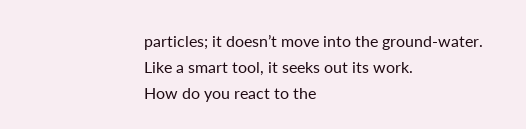particles; it doesn’t move into the ground-water. Like a smart tool, it seeks out its work.
How do you react to the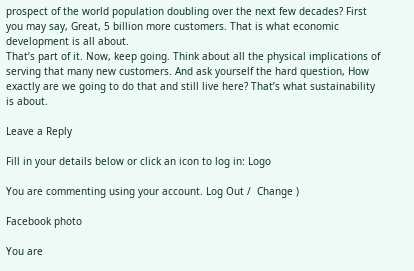prospect of the world population doubling over the next few decades? First you may say, Great, 5 billion more customers. That is what economic development is all about.
That’s part of it. Now, keep going. Think about all the physical implications of serving that many new customers. And ask yourself the hard question, How exactly are we going to do that and still live here? That’s what sustainability is about.

Leave a Reply

Fill in your details below or click an icon to log in: Logo

You are commenting using your account. Log Out /  Change )

Facebook photo

You are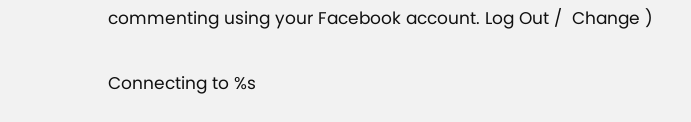commenting using your Facebook account. Log Out /  Change )

Connecting to %s